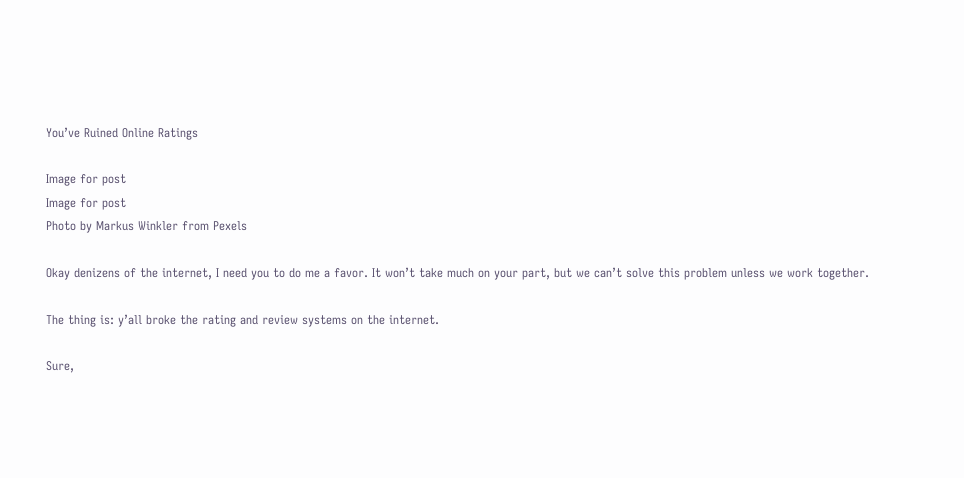You’ve Ruined Online Ratings

Image for post
Image for post
Photo by Markus Winkler from Pexels

Okay denizens of the internet, I need you to do me a favor. It won’t take much on your part, but we can’t solve this problem unless we work together.

The thing is: y’all broke the rating and review systems on the internet.

Sure,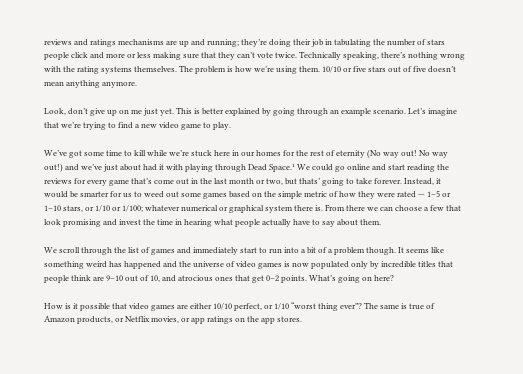reviews and ratings mechanisms are up and running; they’re doing their job in tabulating the number of stars people click and more or less making sure that they can’t vote twice. Technically speaking, there’s nothing wrong with the rating systems themselves. The problem is how we’re using them. 10/10 or five stars out of five doesn’t mean anything anymore.

Look, don’t give up on me just yet. This is better explained by going through an example scenario. Let’s imagine that we’re trying to find a new video game to play.

We’ve got some time to kill while we’re stuck here in our homes for the rest of eternity (No way out! No way out!) and we’ve just about had it with playing through Dead Space.¹ We could go online and start reading the reviews for every game that’s come out in the last month or two, but thats’ going to take forever. Instead, it would be smarter for us to weed out some games based on the simple metric of how they were rated — 1–5 or 1–10 stars, or 1/10 or 1/100; whatever numerical or graphical system there is. From there we can choose a few that look promising and invest the time in hearing what people actually have to say about them.

We scroll through the list of games and immediately start to run into a bit of a problem though. It seems like something weird has happened and the universe of video games is now populated only by incredible titles that people think are 9–10 out of 10, and atrocious ones that get 0–2 points. What’s going on here?

How is it possible that video games are either 10/10 perfect, or 1/10 “worst thing ever”? The same is true of Amazon products, or Netflix movies, or app ratings on the app stores.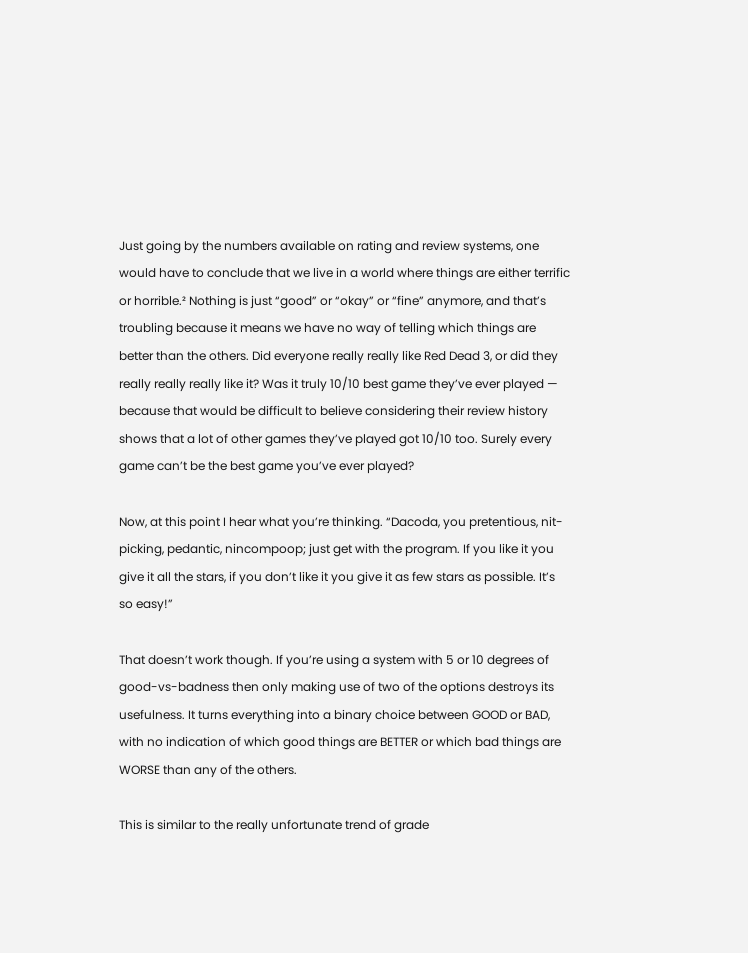Just going by the numbers available on rating and review systems, one would have to conclude that we live in a world where things are either terrific or horrible.² Nothing is just “good” or “okay” or “fine” anymore, and that’s troubling because it means we have no way of telling which things are better than the others. Did everyone really really like Red Dead 3, or did they really really really like it? Was it truly 10/10 best game they’ve ever played — because that would be difficult to believe considering their review history shows that a lot of other games they’ve played got 10/10 too. Surely every game can’t be the best game you’ve ever played?

Now, at this point I hear what you’re thinking. “Dacoda, you pretentious, nit-picking, pedantic, nincompoop; just get with the program. If you like it you give it all the stars, if you don’t like it you give it as few stars as possible. It’s so easy!”

That doesn’t work though. If you’re using a system with 5 or 10 degrees of good-vs-badness then only making use of two of the options destroys its usefulness. It turns everything into a binary choice between GOOD or BAD, with no indication of which good things are BETTER or which bad things are WORSE than any of the others.

This is similar to the really unfortunate trend of grade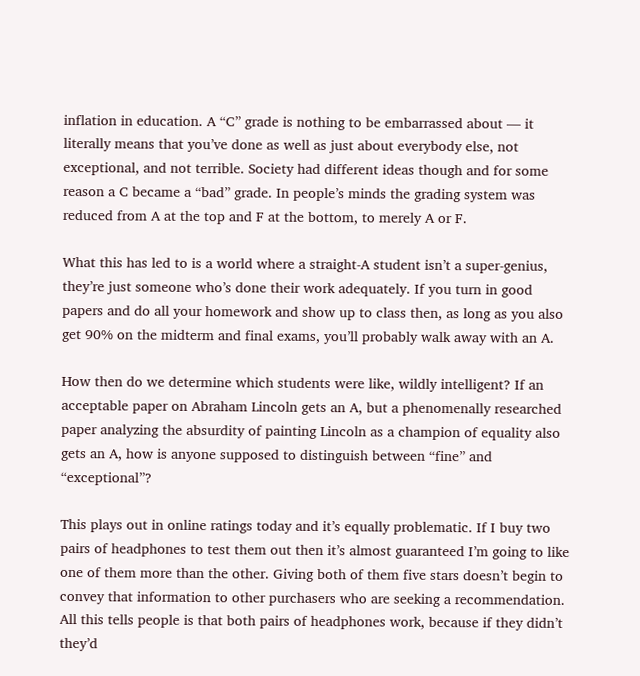inflation in education. A “C” grade is nothing to be embarrassed about — it literally means that you’ve done as well as just about everybody else, not exceptional, and not terrible. Society had different ideas though and for some reason a C became a “bad” grade. In people’s minds the grading system was reduced from A at the top and F at the bottom, to merely A or F.

What this has led to is a world where a straight-A student isn’t a super-genius, they’re just someone who’s done their work adequately. If you turn in good papers and do all your homework and show up to class then, as long as you also get 90% on the midterm and final exams, you’ll probably walk away with an A.

How then do we determine which students were like, wildly intelligent? If an acceptable paper on Abraham Lincoln gets an A, but a phenomenally researched paper analyzing the absurdity of painting Lincoln as a champion of equality also gets an A, how is anyone supposed to distinguish between “fine” and “exceptional”?

This plays out in online ratings today and it’s equally problematic. If I buy two pairs of headphones to test them out then it’s almost guaranteed I’m going to like one of them more than the other. Giving both of them five stars doesn’t begin to convey that information to other purchasers who are seeking a recommendation. All this tells people is that both pairs of headphones work, because if they didn’t they’d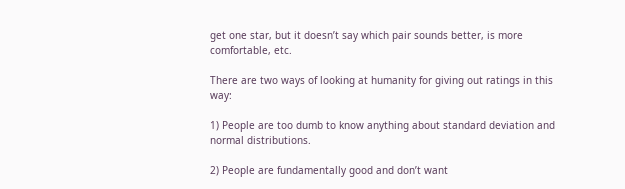get one star, but it doesn’t say which pair sounds better, is more comfortable, etc.

There are two ways of looking at humanity for giving out ratings in this way:

1) People are too dumb to know anything about standard deviation and normal distributions.

2) People are fundamentally good and don’t want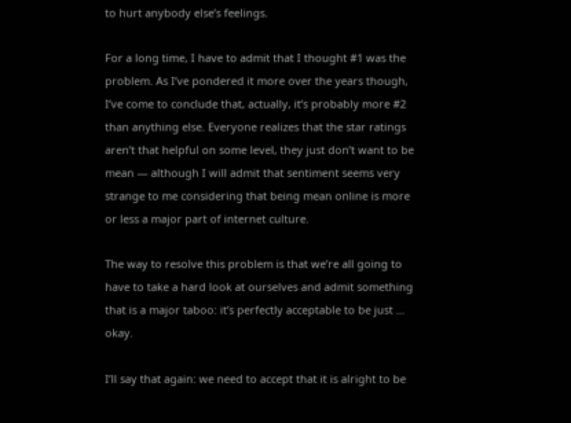to hurt anybody else’s feelings.

For a long time, I have to admit that I thought #1 was the problem. As I’ve pondered it more over the years though, I’ve come to conclude that, actually, it’s probably more #2 than anything else. Everyone realizes that the star ratings aren’t that helpful on some level, they just don’t want to be mean — although I will admit that sentiment seems very strange to me considering that being mean online is more or less a major part of internet culture.

The way to resolve this problem is that we’re all going to have to take a hard look at ourselves and admit something that is a major taboo: it’s perfectly acceptable to be just … okay.

I’ll say that again: we need to accept that it is alright to be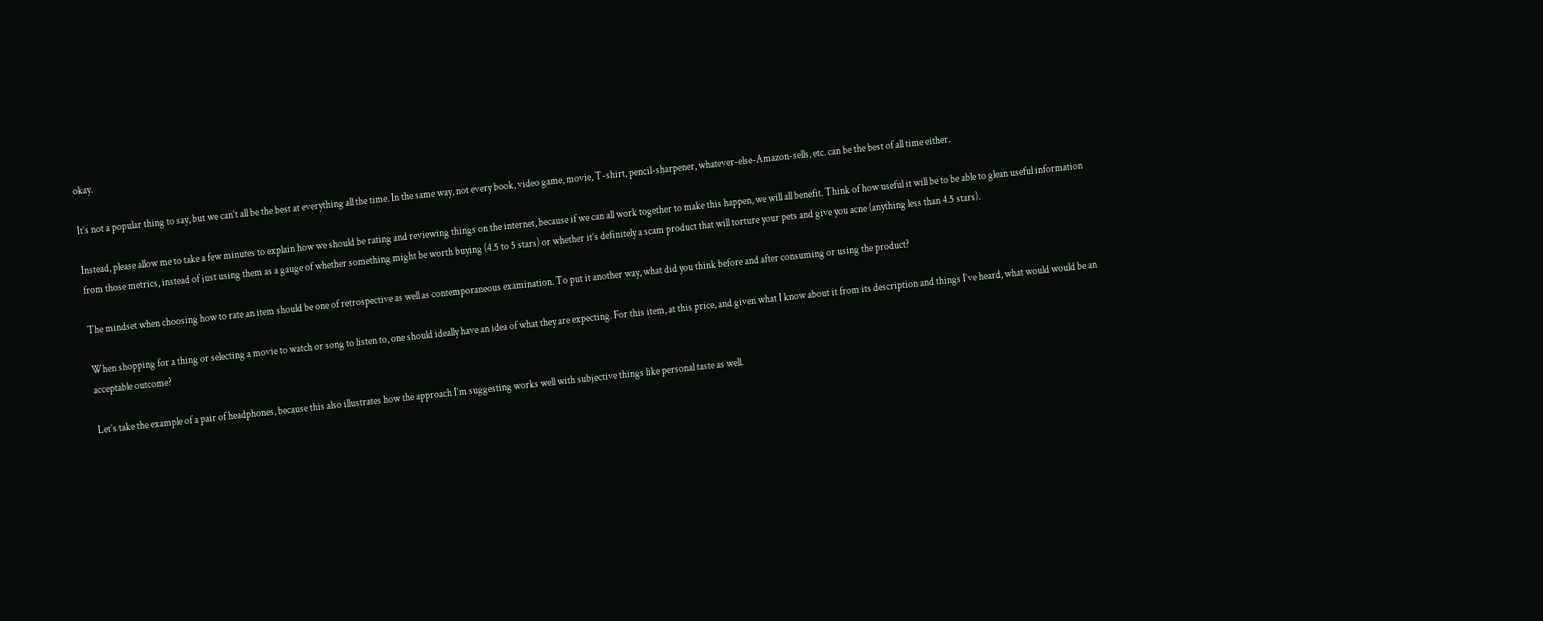okay.

It’s not a popular thing to say, but we can’t all be the best at everything all the time. In the same way, not every book, video game, movie, T-shirt, pencil-sharpener, whatever-else-Amazon-sells, etc. can be the best of all time either.

Instead, please allow me to take a few minutes to explain how we should be rating and reviewing things on the internet, because if we can all work together to make this happen, we will all benefit. Think of how useful it will be to be able to glean useful information from those metrics, instead of just using them as a gauge of whether something might be worth buying (4.5 to 5 stars) or whether it’s definitely a scam product that will torture your pets and give you acne (anything less than 4.5 stars).

The mindset when choosing how to rate an item should be one of retrospective as well as contemporaneous examination. To put it another way, what did you think before and after consuming or using the product?

When shopping for a thing or selecting a movie to watch or song to listen to, one should ideally have an idea of what they are expecting. For this item, at this price, and given what I know about it from its description and things I’ve heard, what would would be an acceptable outcome?

Let’s take the example of a pair of headphones, because this also illustrates how the approach I’m suggesting works well with subjective things like personal taste as well.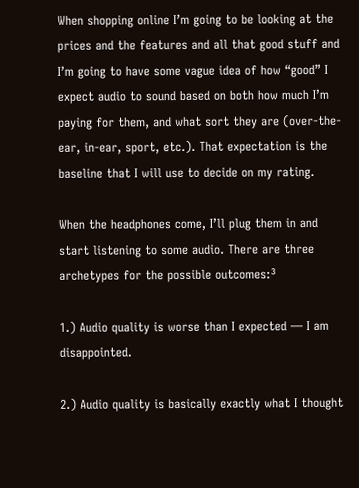When shopping online I’m going to be looking at the prices and the features and all that good stuff and I’m going to have some vague idea of how “good” I expect audio to sound based on both how much I’m paying for them, and what sort they are (over-the-ear, in-ear, sport, etc.). That expectation is the baseline that I will use to decide on my rating.

When the headphones come, I’ll plug them in and start listening to some audio. There are three archetypes for the possible outcomes:³

1.) Audio quality is worse than I expected — I am disappointed.

2.) Audio quality is basically exactly what I thought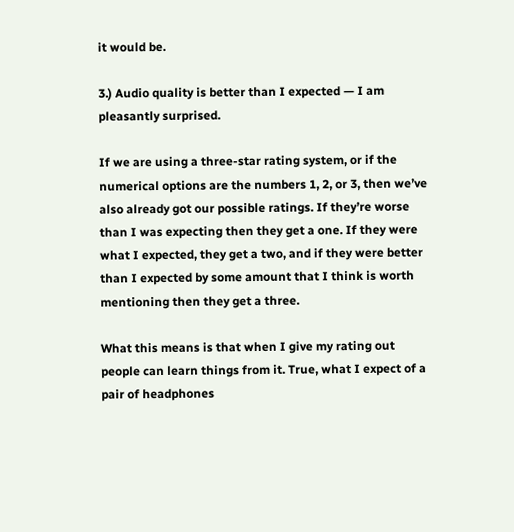it would be.

3.) Audio quality is better than I expected — I am pleasantly surprised.

If we are using a three-star rating system, or if the numerical options are the numbers 1, 2, or 3, then we’ve also already got our possible ratings. If they’re worse than I was expecting then they get a one. If they were what I expected, they get a two, and if they were better than I expected by some amount that I think is worth mentioning then they get a three.

What this means is that when I give my rating out people can learn things from it. True, what I expect of a pair of headphones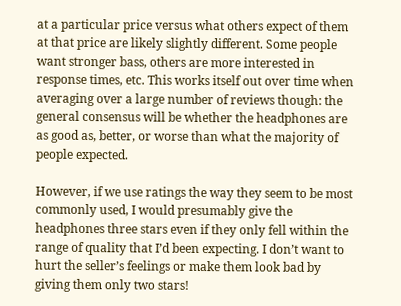at a particular price versus what others expect of them at that price are likely slightly different. Some people want stronger bass, others are more interested in response times, etc. This works itself out over time when averaging over a large number of reviews though: the general consensus will be whether the headphones are as good as, better, or worse than what the majority of people expected.

However, if we use ratings the way they seem to be most commonly used, I would presumably give the headphones three stars even if they only fell within the range of quality that I’d been expecting. I don’t want to hurt the seller’s feelings or make them look bad by giving them only two stars!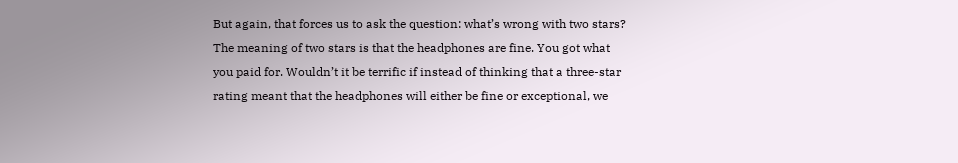But again, that forces us to ask the question: what’s wrong with two stars? The meaning of two stars is that the headphones are fine. You got what you paid for. Wouldn’t it be terrific if instead of thinking that a three-star rating meant that the headphones will either be fine or exceptional, we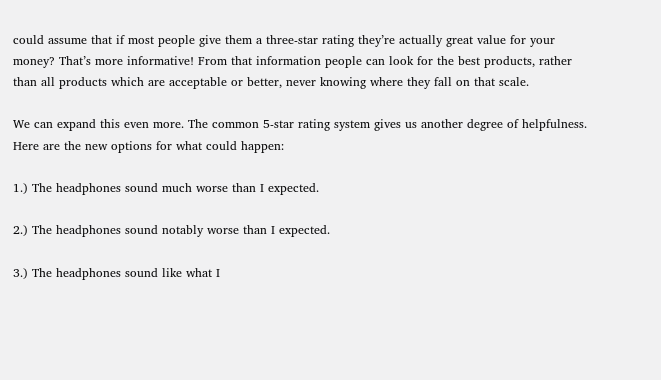could assume that if most people give them a three-star rating they’re actually great value for your money? That’s more informative! From that information people can look for the best products, rather than all products which are acceptable or better, never knowing where they fall on that scale.

We can expand this even more. The common 5-star rating system gives us another degree of helpfulness. Here are the new options for what could happen:

1.) The headphones sound much worse than I expected.

2.) The headphones sound notably worse than I expected.

3.) The headphones sound like what I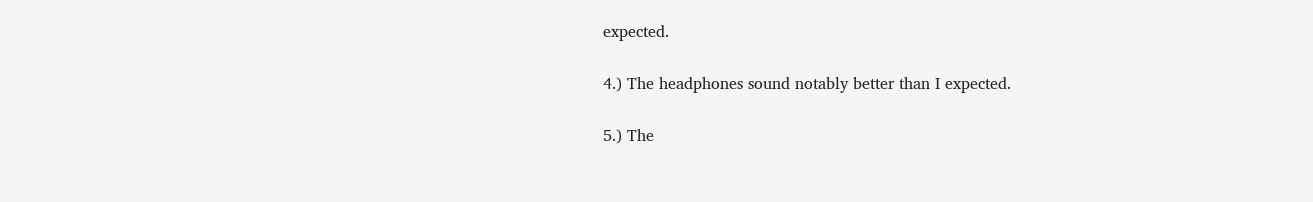expected.

4.) The headphones sound notably better than I expected.

5.) The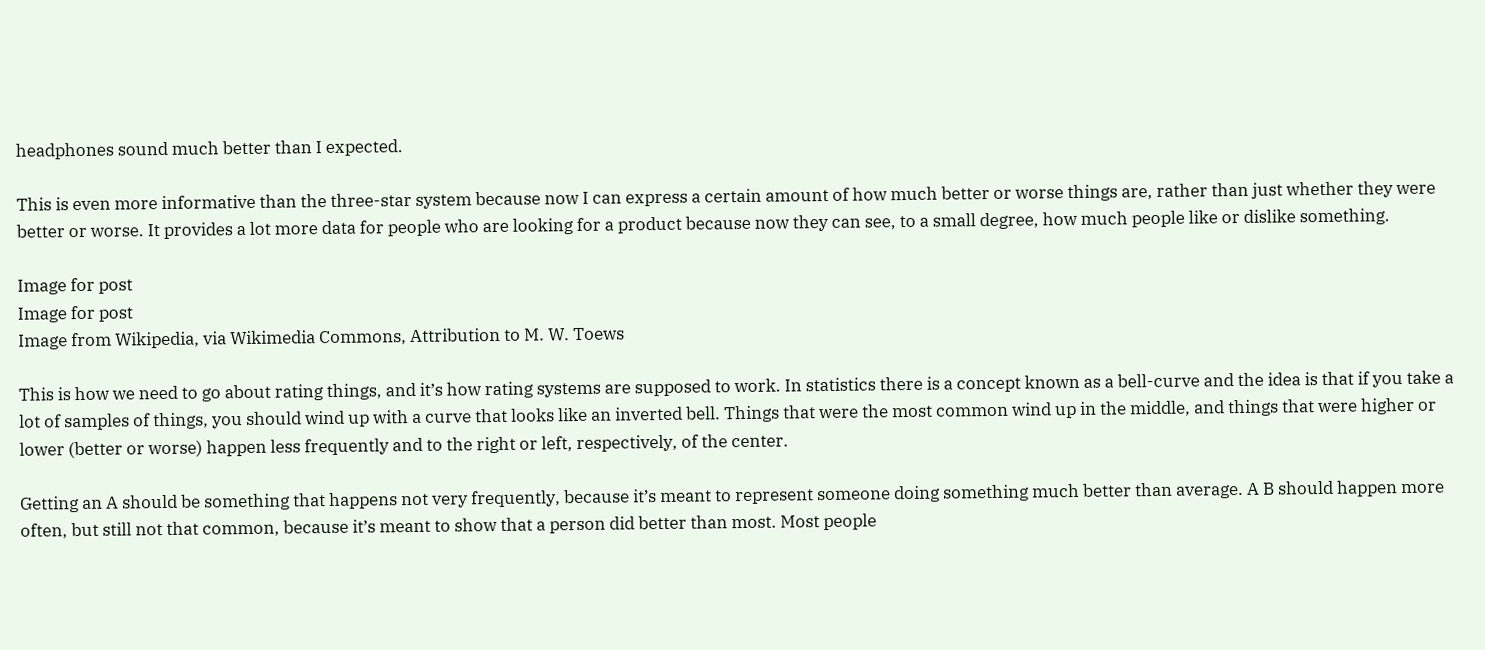headphones sound much better than I expected.

This is even more informative than the three-star system because now I can express a certain amount of how much better or worse things are, rather than just whether they were better or worse. It provides a lot more data for people who are looking for a product because now they can see, to a small degree, how much people like or dislike something.

Image for post
Image for post
Image from Wikipedia, via Wikimedia Commons, Attribution to M. W. Toews

This is how we need to go about rating things, and it’s how rating systems are supposed to work. In statistics there is a concept known as a bell-curve and the idea is that if you take a lot of samples of things, you should wind up with a curve that looks like an inverted bell. Things that were the most common wind up in the middle, and things that were higher or lower (better or worse) happen less frequently and to the right or left, respectively, of the center.

Getting an A should be something that happens not very frequently, because it’s meant to represent someone doing something much better than average. A B should happen more often, but still not that common, because it’s meant to show that a person did better than most. Most people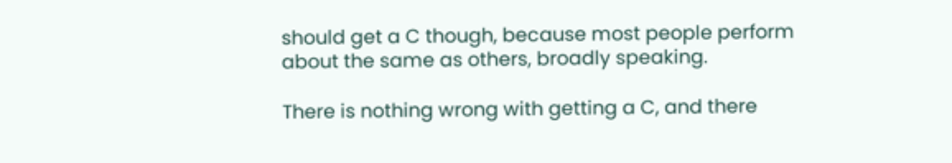should get a C though, because most people perform about the same as others, broadly speaking.

There is nothing wrong with getting a C, and there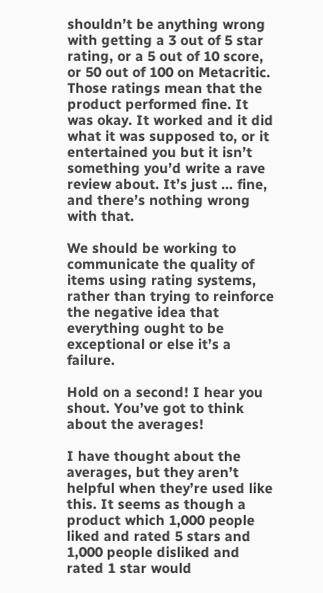shouldn’t be anything wrong with getting a 3 out of 5 star rating, or a 5 out of 10 score, or 50 out of 100 on Metacritic. Those ratings mean that the product performed fine. It was okay. It worked and it did what it was supposed to, or it entertained you but it isn’t something you’d write a rave review about. It’s just … fine, and there’s nothing wrong with that.

We should be working to communicate the quality of items using rating systems, rather than trying to reinforce the negative idea that everything ought to be exceptional or else it’s a failure.

Hold on a second! I hear you shout. You’ve got to think about the averages!

I have thought about the averages, but they aren’t helpful when they’re used like this. It seems as though a product which 1,000 people liked and rated 5 stars and 1,000 people disliked and rated 1 star would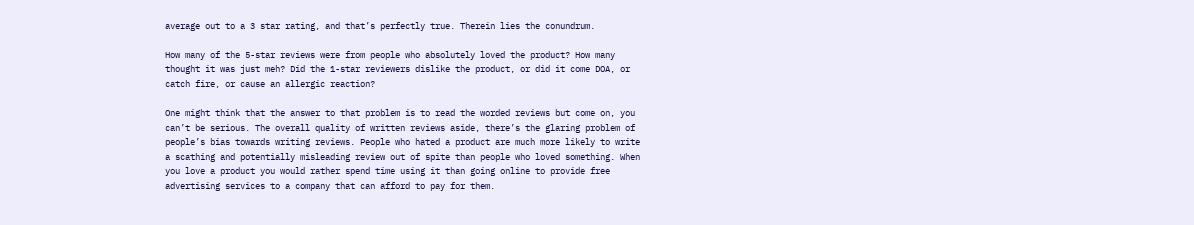average out to a 3 star rating, and that’s perfectly true. Therein lies the conundrum.

How many of the 5-star reviews were from people who absolutely loved the product? How many thought it was just meh? Did the 1-star reviewers dislike the product, or did it come DOA, or catch fire, or cause an allergic reaction?

One might think that the answer to that problem is to read the worded reviews but come on, you can’t be serious. The overall quality of written reviews aside, there’s the glaring problem of people’s bias towards writing reviews. People who hated a product are much more likely to write a scathing and potentially misleading review out of spite than people who loved something. When you love a product you would rather spend time using it than going online to provide free advertising services to a company that can afford to pay for them.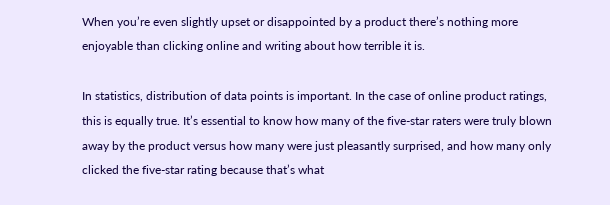When you’re even slightly upset or disappointed by a product there’s nothing more enjoyable than clicking online and writing about how terrible it is.

In statistics, distribution of data points is important. In the case of online product ratings, this is equally true. It’s essential to know how many of the five-star raters were truly blown away by the product versus how many were just pleasantly surprised, and how many only clicked the five-star rating because that’s what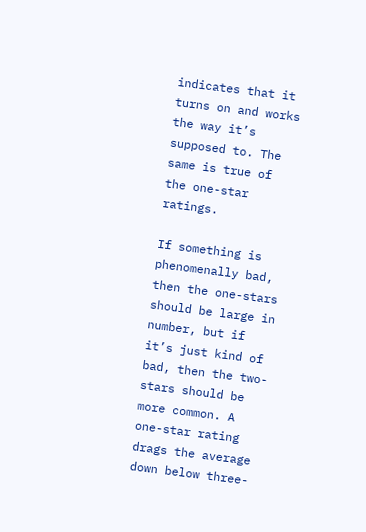indicates that it turns on and works the way it’s supposed to. The same is true of the one-star ratings.

If something is phenomenally bad, then the one-stars should be large in number, but if it’s just kind of bad, then the two-stars should be more common. A one-star rating drags the average down below three-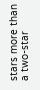stars more than a two-star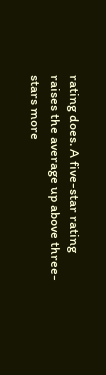rating does. A five-star rating raises the average up above three-stars more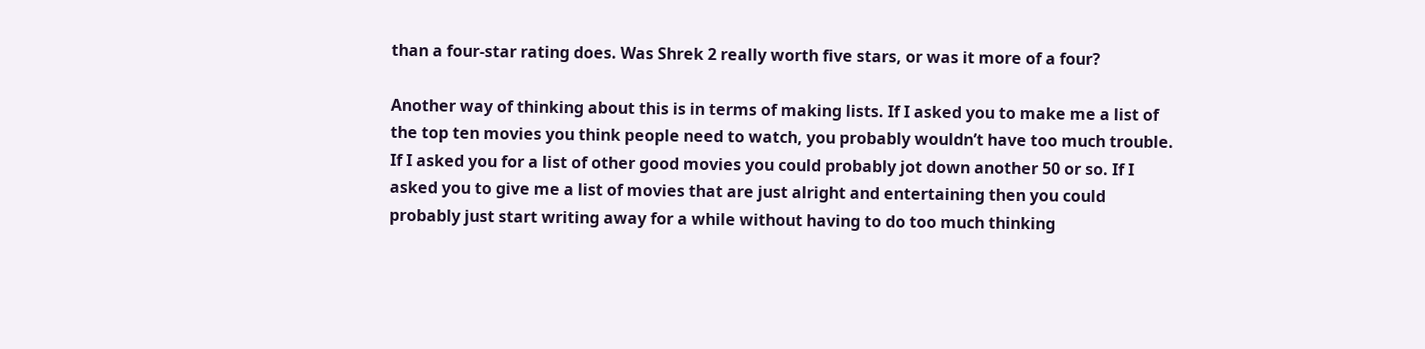than a four-star rating does. Was Shrek 2 really worth five stars, or was it more of a four?

Another way of thinking about this is in terms of making lists. If I asked you to make me a list of the top ten movies you think people need to watch, you probably wouldn’t have too much trouble. If I asked you for a list of other good movies you could probably jot down another 50 or so. If I asked you to give me a list of movies that are just alright and entertaining then you could probably just start writing away for a while without having to do too much thinking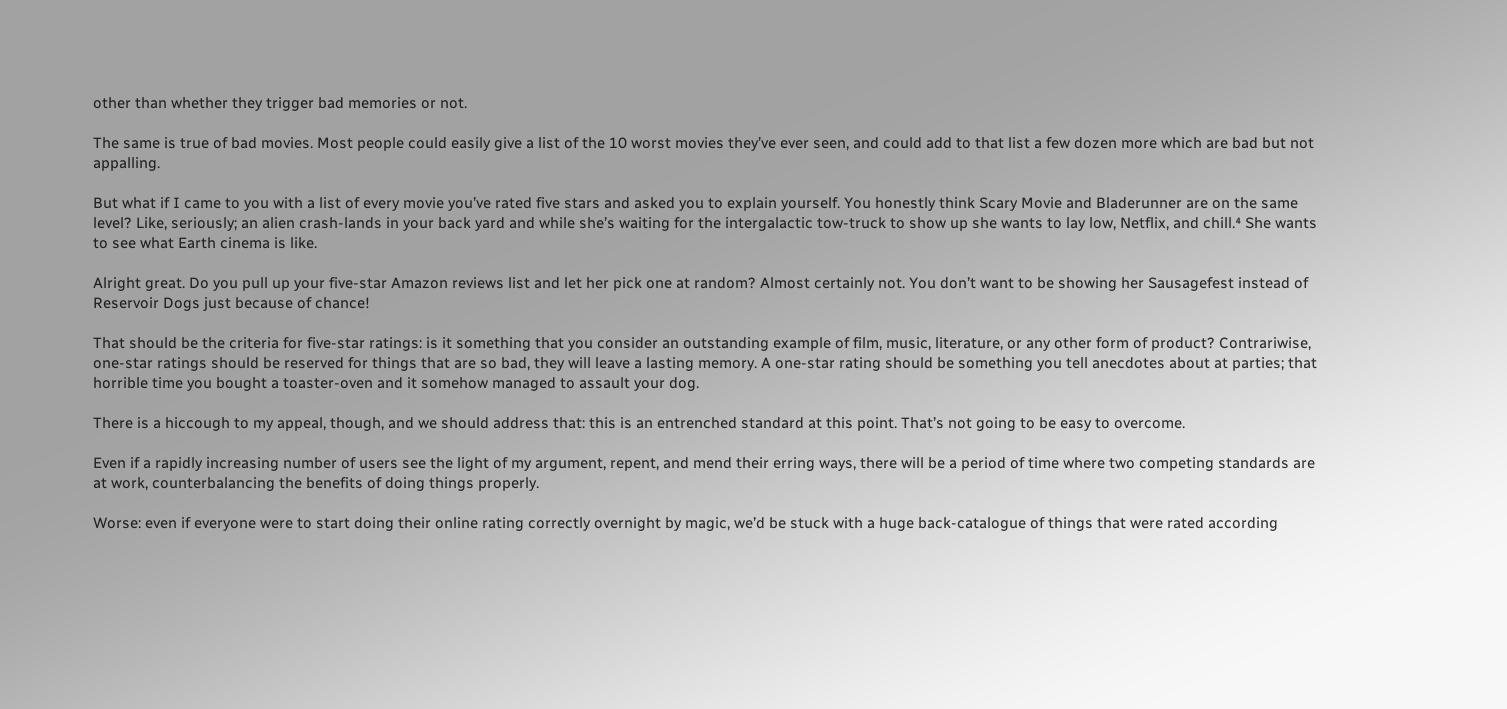other than whether they trigger bad memories or not.

The same is true of bad movies. Most people could easily give a list of the 10 worst movies they’ve ever seen, and could add to that list a few dozen more which are bad but not appalling.

But what if I came to you with a list of every movie you’ve rated five stars and asked you to explain yourself. You honestly think Scary Movie and Bladerunner are on the same level? Like, seriously; an alien crash-lands in your back yard and while she’s waiting for the intergalactic tow-truck to show up she wants to lay low, Netflix, and chill.⁴ She wants to see what Earth cinema is like.

Alright great. Do you pull up your five-star Amazon reviews list and let her pick one at random? Almost certainly not. You don’t want to be showing her Sausagefest instead of Reservoir Dogs just because of chance!

That should be the criteria for five-star ratings: is it something that you consider an outstanding example of film, music, literature, or any other form of product? Contrariwise, one-star ratings should be reserved for things that are so bad, they will leave a lasting memory. A one-star rating should be something you tell anecdotes about at parties; that horrible time you bought a toaster-oven and it somehow managed to assault your dog.

There is a hiccough to my appeal, though, and we should address that: this is an entrenched standard at this point. That’s not going to be easy to overcome.

Even if a rapidly increasing number of users see the light of my argument, repent, and mend their erring ways, there will be a period of time where two competing standards are at work, counterbalancing the benefits of doing things properly.

Worse: even if everyone were to start doing their online rating correctly overnight by magic, we’d be stuck with a huge back-catalogue of things that were rated according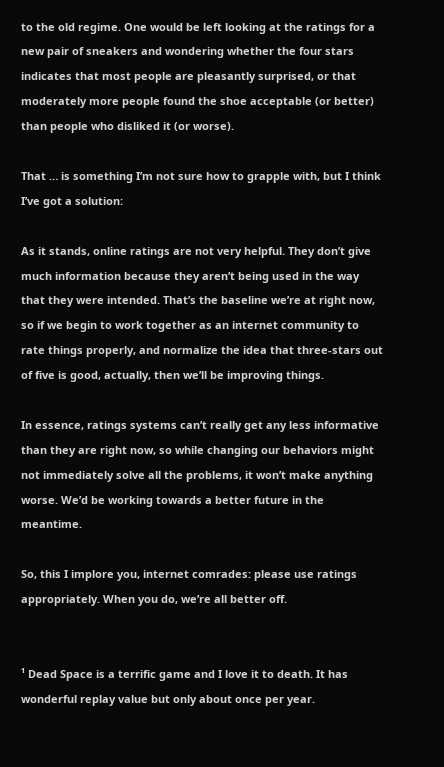to the old regime. One would be left looking at the ratings for a new pair of sneakers and wondering whether the four stars indicates that most people are pleasantly surprised, or that moderately more people found the shoe acceptable (or better) than people who disliked it (or worse).

That … is something I’m not sure how to grapple with, but I think I’ve got a solution:

As it stands, online ratings are not very helpful. They don’t give much information because they aren’t being used in the way that they were intended. That’s the baseline we’re at right now, so if we begin to work together as an internet community to rate things properly, and normalize the idea that three-stars out of five is good, actually, then we’ll be improving things.

In essence, ratings systems can’t really get any less informative than they are right now, so while changing our behaviors might not immediately solve all the problems, it won’t make anything worse. We’d be working towards a better future in the meantime.

So, this I implore you, internet comrades: please use ratings appropriately. When you do, we’re all better off.


¹ Dead Space is a terrific game and I love it to death. It has wonderful replay value but only about once per year.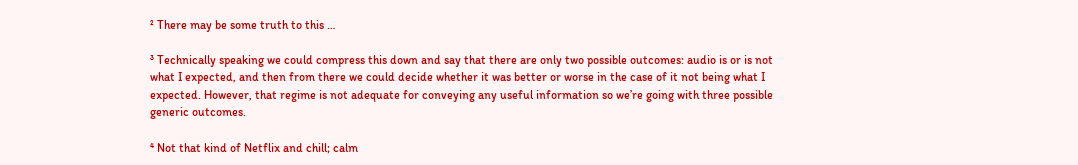² There may be some truth to this …

³ Technically speaking we could compress this down and say that there are only two possible outcomes: audio is or is not what I expected, and then from there we could decide whether it was better or worse in the case of it not being what I expected. However, that regime is not adequate for conveying any useful information so we’re going with three possible generic outcomes.

⁴ Not that kind of Netflix and chill; calm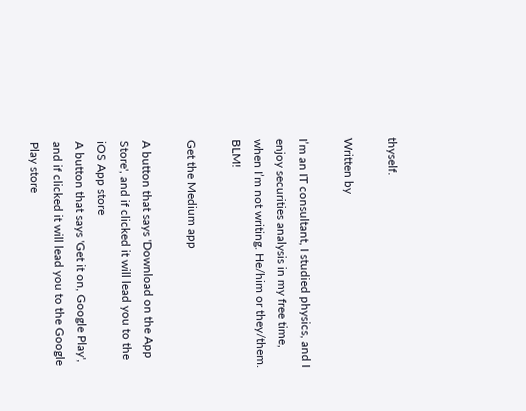thyself.

Written by

I’m an IT consultant, I studied physics, and I enjoy securities analysis in my free time, when I’m not writing. He/him or they/them. BLM!

Get the Medium app

A button that says 'Download on the App Store', and if clicked it will lead you to the iOS App store
A button that says 'Get it on, Google Play', and if clicked it will lead you to the Google Play store